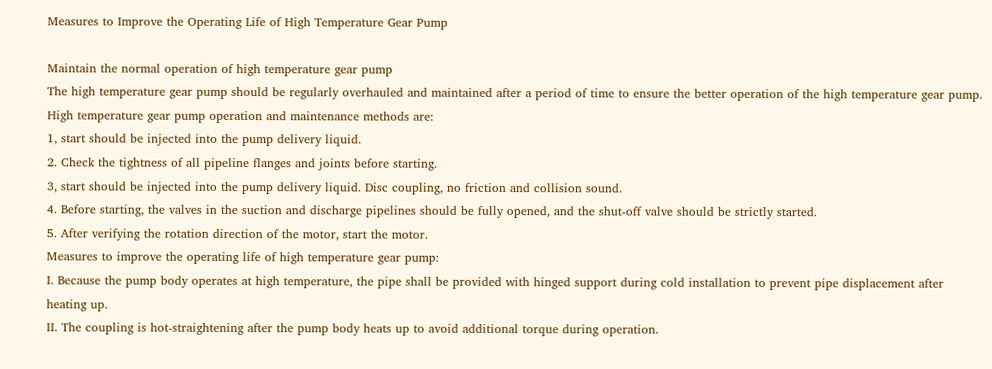Measures to Improve the Operating Life of High Temperature Gear Pump

Maintain the normal operation of high temperature gear pump
The high temperature gear pump should be regularly overhauled and maintained after a period of time to ensure the better operation of the high temperature gear pump.
High temperature gear pump operation and maintenance methods are:
1, start should be injected into the pump delivery liquid.
2. Check the tightness of all pipeline flanges and joints before starting.
3, start should be injected into the pump delivery liquid. Disc coupling, no friction and collision sound.
4. Before starting, the valves in the suction and discharge pipelines should be fully opened, and the shut-off valve should be strictly started.
5. After verifying the rotation direction of the motor, start the motor.
Measures to improve the operating life of high temperature gear pump:
I. Because the pump body operates at high temperature, the pipe shall be provided with hinged support during cold installation to prevent pipe displacement after heating up.
II. The coupling is hot-straightening after the pump body heats up to avoid additional torque during operation.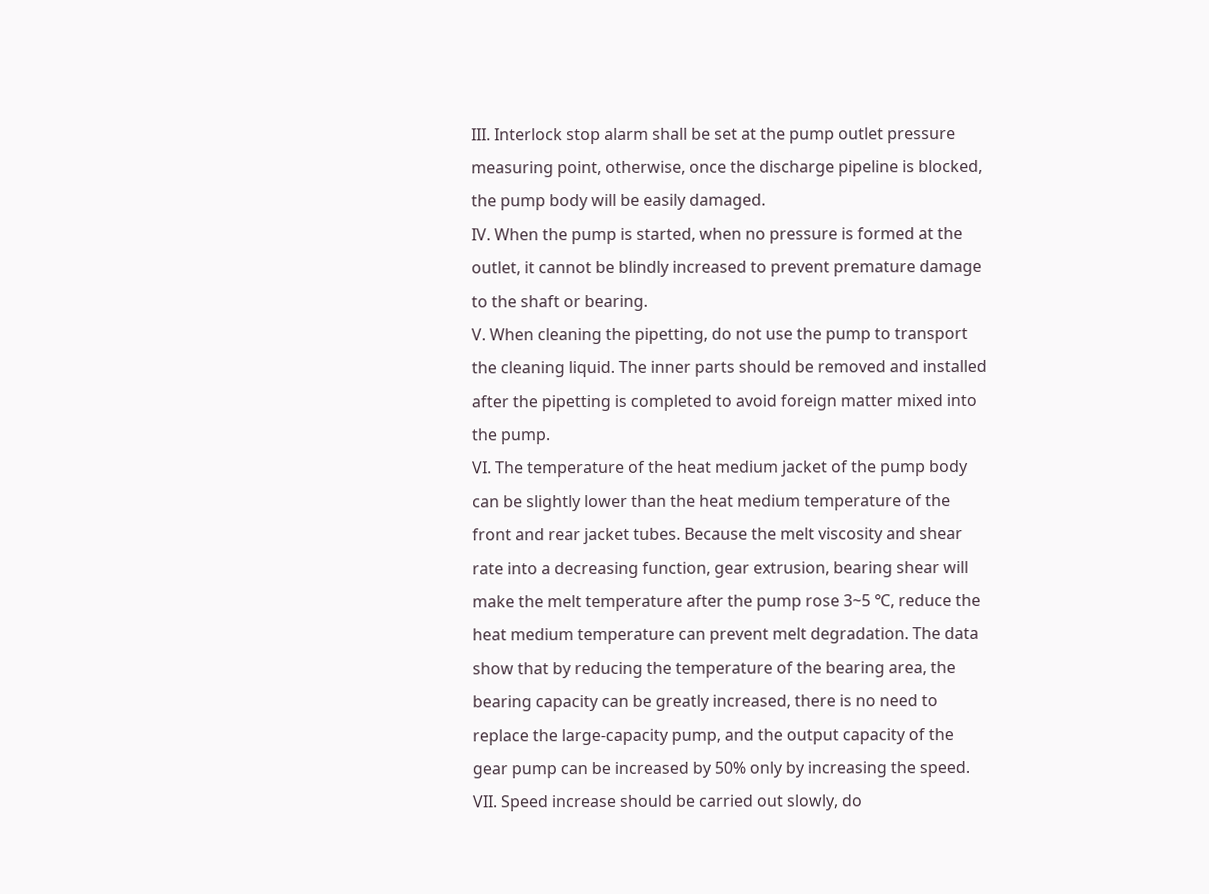III. Interlock stop alarm shall be set at the pump outlet pressure measuring point, otherwise, once the discharge pipeline is blocked, the pump body will be easily damaged.
IV. When the pump is started, when no pressure is formed at the outlet, it cannot be blindly increased to prevent premature damage to the shaft or bearing.
V. When cleaning the pipetting, do not use the pump to transport the cleaning liquid. The inner parts should be removed and installed after the pipetting is completed to avoid foreign matter mixed into the pump.
VI. The temperature of the heat medium jacket of the pump body can be slightly lower than the heat medium temperature of the front and rear jacket tubes. Because the melt viscosity and shear rate into a decreasing function, gear extrusion, bearing shear will make the melt temperature after the pump rose 3~5 ℃, reduce the heat medium temperature can prevent melt degradation. The data show that by reducing the temperature of the bearing area, the bearing capacity can be greatly increased, there is no need to replace the large-capacity pump, and the output capacity of the gear pump can be increased by 50% only by increasing the speed.
VII. Speed increase should be carried out slowly, do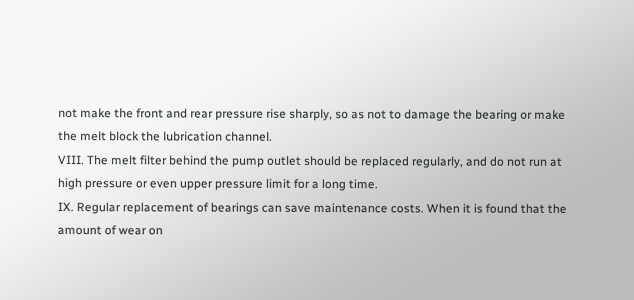not make the front and rear pressure rise sharply, so as not to damage the bearing or make the melt block the lubrication channel.
VIII. The melt filter behind the pump outlet should be replaced regularly, and do not run at high pressure or even upper pressure limit for a long time.
IX. Regular replacement of bearings can save maintenance costs. When it is found that the amount of wear on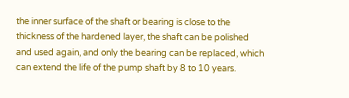the inner surface of the shaft or bearing is close to the thickness of the hardened layer, the shaft can be polished and used again, and only the bearing can be replaced, which can extend the life of the pump shaft by 8 to 10 years.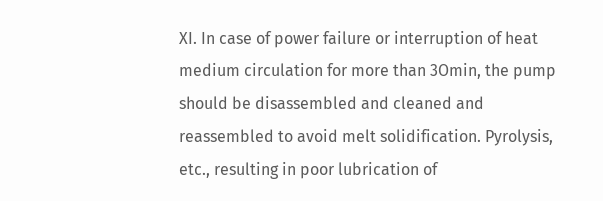XI. In case of power failure or interruption of heat medium circulation for more than 3Omin, the pump should be disassembled and cleaned and reassembled to avoid melt solidification. Pyrolysis, etc., resulting in poor lubrication of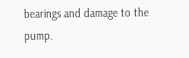bearings and damage to the pump.